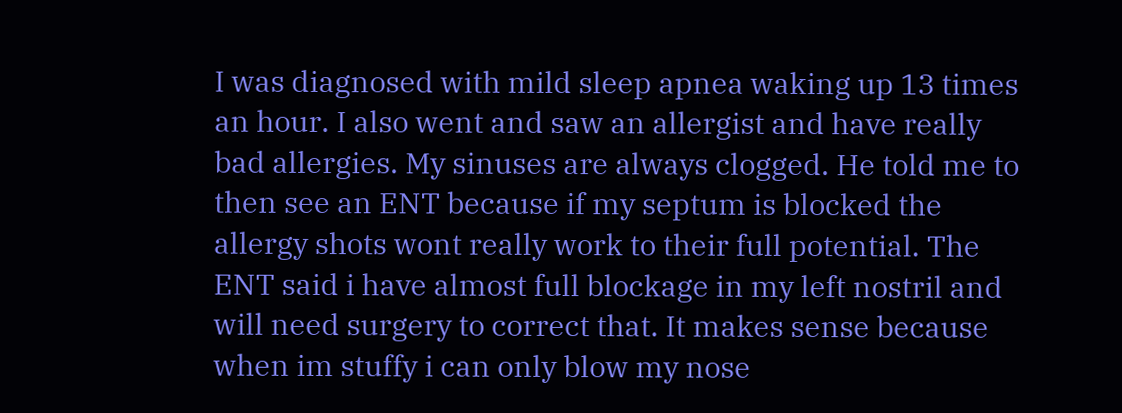I was diagnosed with mild sleep apnea waking up 13 times an hour. I also went and saw an allergist and have really bad allergies. My sinuses are always clogged. He told me to then see an ENT because if my septum is blocked the allergy shots wont really work to their full potential. The ENT said i have almost full blockage in my left nostril and will need surgery to correct that. It makes sense because when im stuffy i can only blow my nose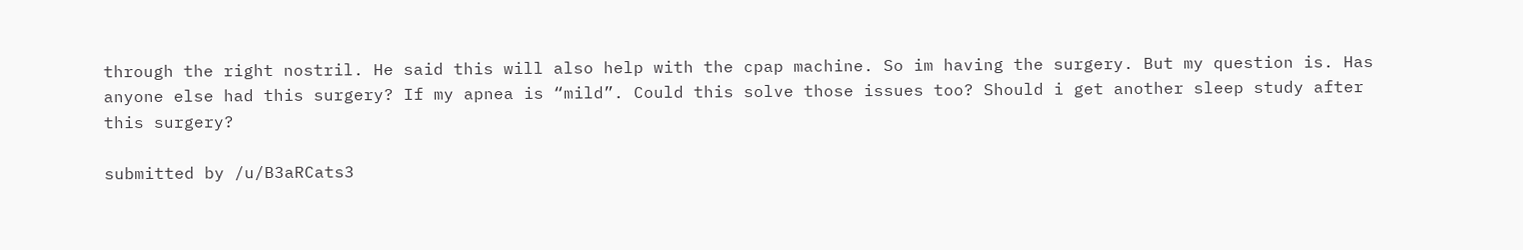through the right nostril. He said this will also help with the cpap machine. So im having the surgery. But my question is. Has anyone else had this surgery? If my apnea is “mild”. Could this solve those issues too? Should i get another sleep study after this surgery?

submitted by /u/B3aRCats3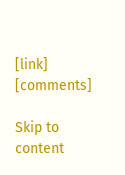[link] [comments]

Skip to content